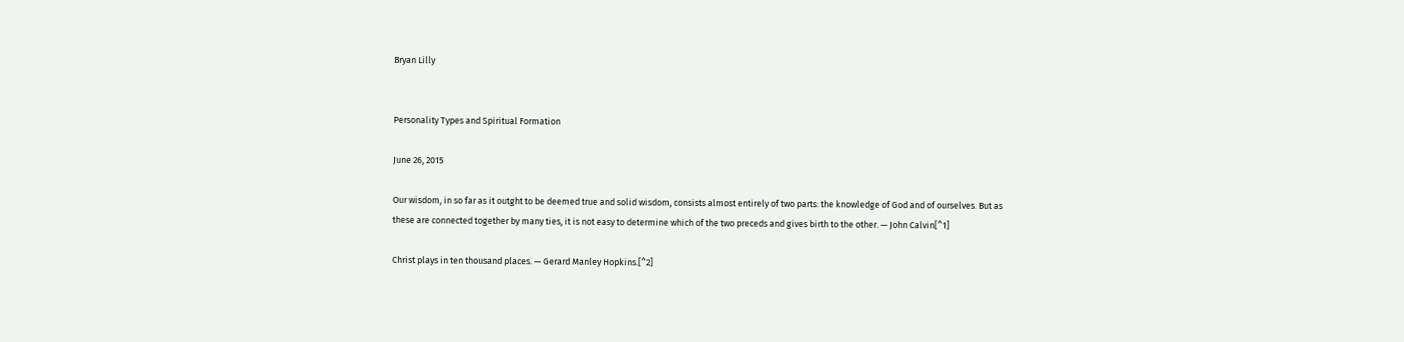Bryan Lilly


Personality Types and Spiritual Formation

June 26, 2015

Our wisdom, in so far as it outght to be deemed true and solid wisdom, consists almost entirely of two parts: the knowledge of God and of ourselves. But as these are connected together by many ties, it is not easy to determine which of the two preceds and gives birth to the other. — John Calvin[^1]

Christ plays in ten thousand places. — Gerard Manley Hopkins.[^2]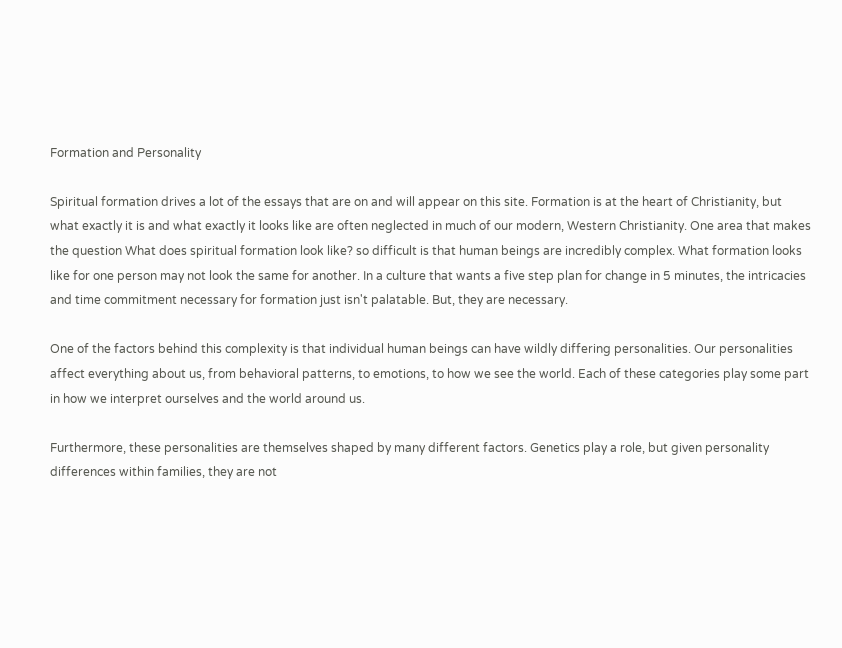Formation and Personality

Spiritual formation drives a lot of the essays that are on and will appear on this site. Formation is at the heart of Christianity, but what exactly it is and what exactly it looks like are often neglected in much of our modern, Western Christianity. One area that makes the question What does spiritual formation look like? so difficult is that human beings are incredibly complex. What formation looks like for one person may not look the same for another. In a culture that wants a five step plan for change in 5 minutes, the intricacies and time commitment necessary for formation just isn't palatable. But, they are necessary.

One of the factors behind this complexity is that individual human beings can have wildly differing personalities. Our personalities affect everything about us, from behavioral patterns, to emotions, to how we see the world. Each of these categories play some part in how we interpret ourselves and the world around us.

Furthermore, these personalities are themselves shaped by many different factors. Genetics play a role, but given personality differences within families, they are not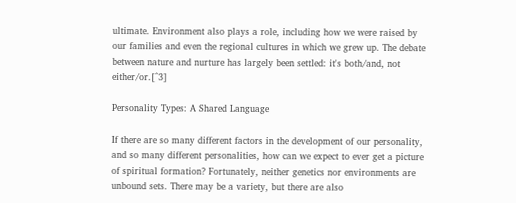ultimate. Environment also plays a role, including how we were raised by our families and even the regional cultures in which we grew up. The debate between nature and nurture has largely been settled: it's both/and, not either/or.[^3]

Personality Types: A Shared Language

If there are so many different factors in the development of our personality, and so many different personalities, how can we expect to ever get a picture of spiritual formation? Fortunately, neither genetics nor environments are unbound sets. There may be a variety, but there are also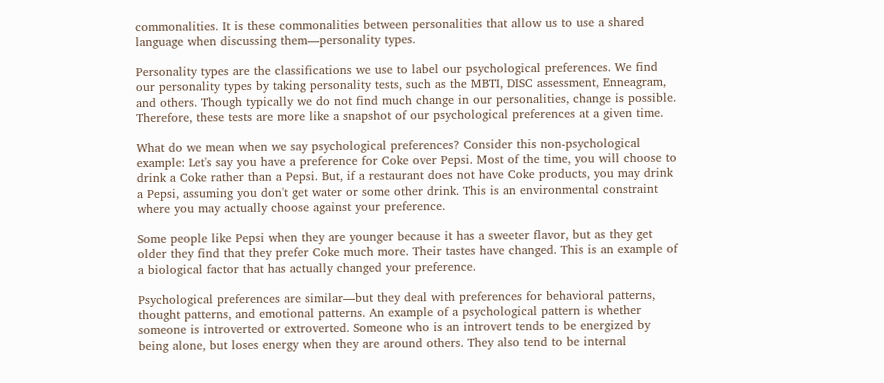commonalities. It is these commonalities between personalities that allow us to use a shared language when discussing them—personality types.

Personality types are the classifications we use to label our psychological preferences. We find our personality types by taking personality tests, such as the MBTI, DISC assessment, Enneagram, and others. Though typically we do not find much change in our personalities, change is possible. Therefore, these tests are more like a snapshot of our psychological preferences at a given time.

What do we mean when we say psychological preferences? Consider this non-psychological example: Let's say you have a preference for Coke over Pepsi. Most of the time, you will choose to drink a Coke rather than a Pepsi. But, if a restaurant does not have Coke products, you may drink a Pepsi, assuming you don't get water or some other drink. This is an environmental constraint where you may actually choose against your preference.

Some people like Pepsi when they are younger because it has a sweeter flavor, but as they get older they find that they prefer Coke much more. Their tastes have changed. This is an example of a biological factor that has actually changed your preference.

Psychological preferences are similar—but they deal with preferences for behavioral patterns, thought patterns, and emotional patterns. An example of a psychological pattern is whether someone is introverted or extroverted. Someone who is an introvert tends to be energized by being alone, but loses energy when they are around others. They also tend to be internal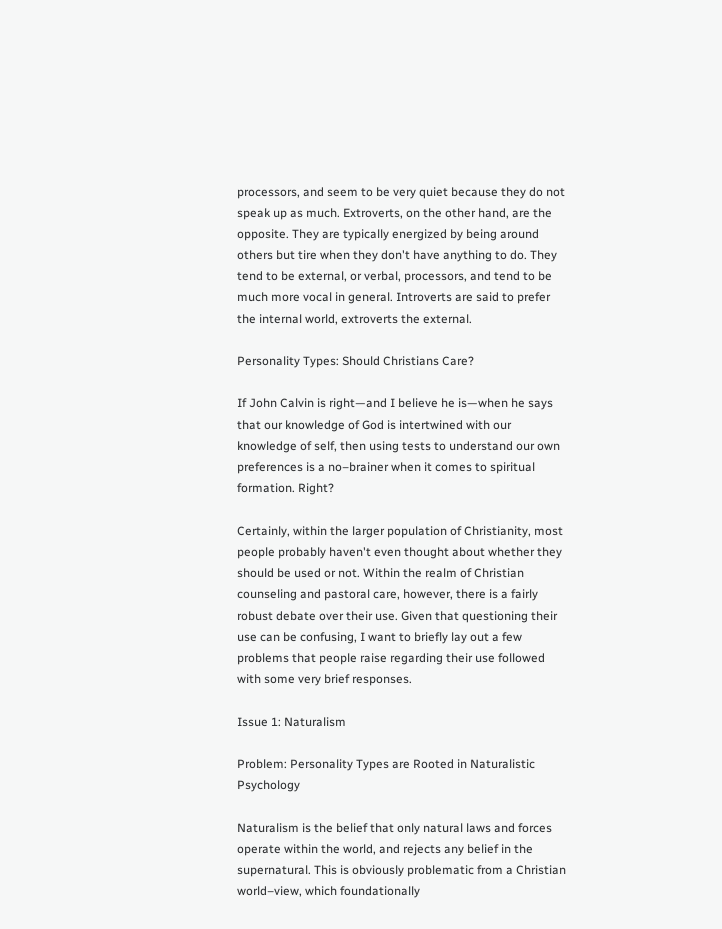processors, and seem to be very quiet because they do not speak up as much. Extroverts, on the other hand, are the opposite. They are typically energized by being around others but tire when they don't have anything to do. They tend to be external, or verbal, processors, and tend to be much more vocal in general. Introverts are said to prefer the internal world, extroverts the external.

Personality Types: Should Christians Care?

If John Calvin is right—and I believe he is—when he says that our knowledge of God is intertwined with our knowledge of self, then using tests to understand our own preferences is a no–brainer when it comes to spiritual formation. Right?

Certainly, within the larger population of Christianity, most people probably haven't even thought about whether they should be used or not. Within the realm of Christian counseling and pastoral care, however, there is a fairly robust debate over their use. Given that questioning their use can be confusing, I want to briefly lay out a few problems that people raise regarding their use followed with some very brief responses.

Issue 1: Naturalism

Problem: Personality Types are Rooted in Naturalistic Psychology

Naturalism is the belief that only natural laws and forces operate within the world, and rejects any belief in the supernatural. This is obviously problematic from a Christian world–view, which foundationally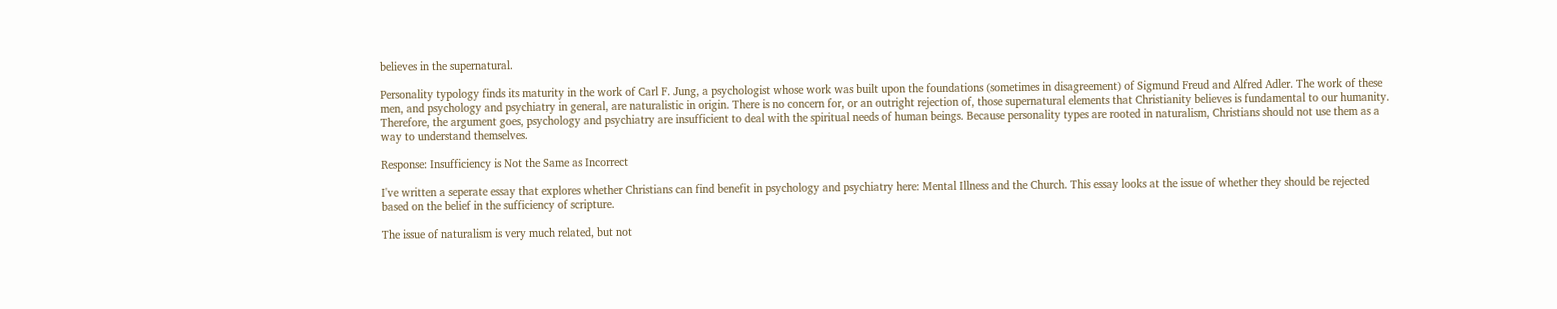believes in the supernatural.

Personality typology finds its maturity in the work of Carl F. Jung, a psychologist whose work was built upon the foundations (sometimes in disagreement) of Sigmund Freud and Alfred Adler. The work of these men, and psychology and psychiatry in general, are naturalistic in origin. There is no concern for, or an outright rejection of, those supernatural elements that Christianity believes is fundamental to our humanity. Therefore, the argument goes, psychology and psychiatry are insufficient to deal with the spiritual needs of human beings. Because personality types are rooted in naturalism, Christians should not use them as a way to understand themselves.

Response: Insufficiency is Not the Same as Incorrect

I've written a seperate essay that explores whether Christians can find benefit in psychology and psychiatry here: Mental Illness and the Church. This essay looks at the issue of whether they should be rejected based on the belief in the sufficiency of scripture.

The issue of naturalism is very much related, but not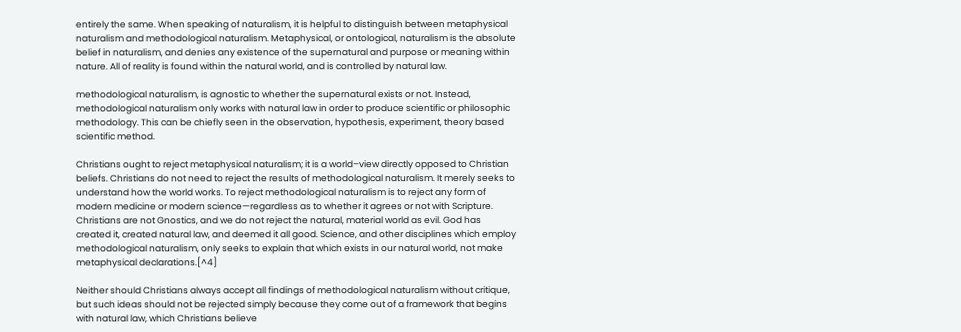entirely the same. When speaking of naturalism, it is helpful to distinguish between metaphysical naturalism and methodological naturalism. Metaphysical, or ontological, naturalism is the absolute belief in naturalism, and denies any existence of the supernatural and purpose or meaning within nature. All of reality is found within the natural world, and is controlled by natural law.

methodological naturalism, is agnostic to whether the supernatural exists or not. Instead, methodological naturalism only works with natural law in order to produce scientific or philosophic methodology. This can be chiefly seen in the observation, hypothesis, experiment, theory based scientific method.

Christians ought to reject metaphysical naturalism; it is a world–view directly opposed to Christian beliefs. Christians do not need to reject the results of methodological naturalism. It merely seeks to understand how the world works. To reject methodological naturalism is to reject any form of modern medicine or modern science—regardless as to whether it agrees or not with Scripture. Christians are not Gnostics, and we do not reject the natural, material world as evil. God has created it, created natural law, and deemed it all good. Science, and other disciplines which employ methodological naturalism, only seeks to explain that which exists in our natural world, not make metaphysical declarations.[^4]

Neither should Christians always accept all findings of methodological naturalism without critique, but such ideas should not be rejected simply because they come out of a framework that begins with natural law, which Christians believe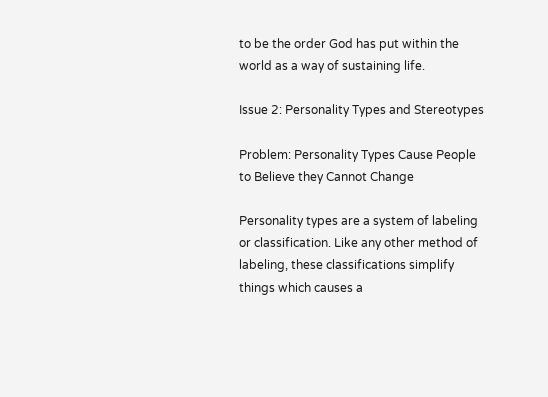to be the order God has put within the world as a way of sustaining life.

Issue 2: Personality Types and Stereotypes

Problem: Personality Types Cause People to Believe they Cannot Change

Personality types are a system of labeling or classification. Like any other method of labeling, these classifications simplify things which causes a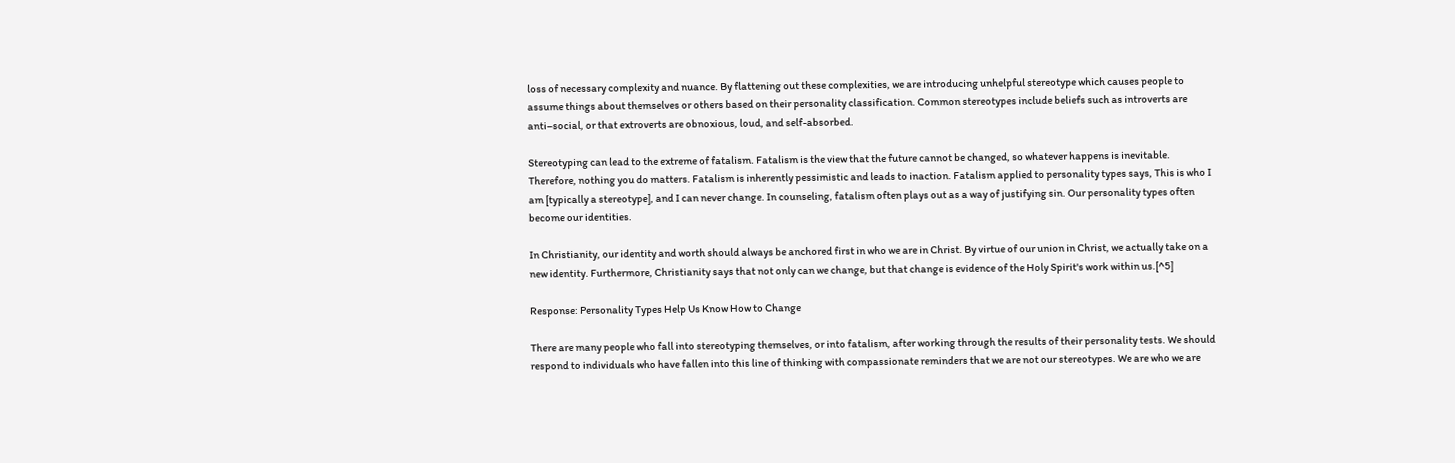loss of necessary complexity and nuance. By flattening out these complexities, we are introducing unhelpful stereotype which causes people to assume things about themselves or others based on their personality classification. Common stereotypes include beliefs such as introverts are anti–social, or that extroverts are obnoxious, loud, and self-absorbed.

Stereotyping can lead to the extreme of fatalism. Fatalism is the view that the future cannot be changed, so whatever happens is inevitable. Therefore, nothing you do matters. Fatalism is inherently pessimistic and leads to inaction. Fatalism applied to personality types says, This is who I am [typically a stereotype], and I can never change. In counseling, fatalism often plays out as a way of justifying sin. Our personality types often become our identities.

In Christianity, our identity and worth should always be anchored first in who we are in Christ. By virtue of our union in Christ, we actually take on a new identity. Furthermore, Christianity says that not only can we change, but that change is evidence of the Holy Spirit's work within us.[^5]

Response: Personality Types Help Us Know How to Change

There are many people who fall into stereotyping themselves, or into fatalism, after working through the results of their personality tests. We should respond to individuals who have fallen into this line of thinking with compassionate reminders that we are not our stereotypes. We are who we are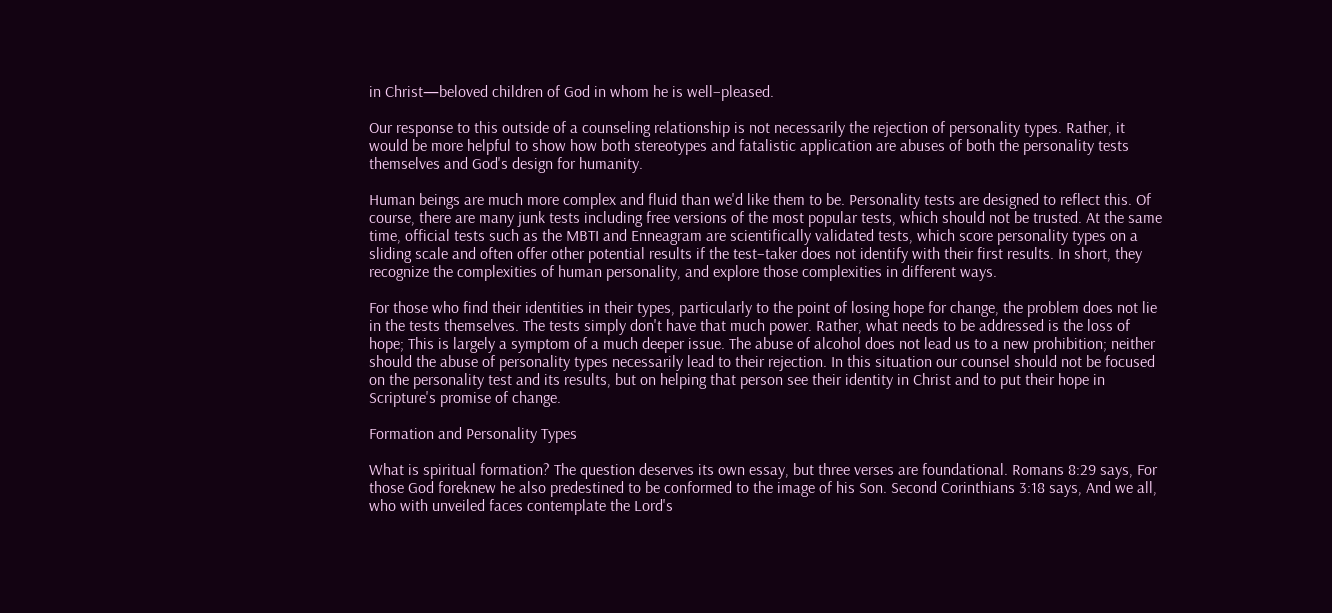in Christ—beloved children of God in whom he is well–pleased.

Our response to this outside of a counseling relationship is not necessarily the rejection of personality types. Rather, it would be more helpful to show how both stereotypes and fatalistic application are abuses of both the personality tests themselves and God's design for humanity.

Human beings are much more complex and fluid than we'd like them to be. Personality tests are designed to reflect this. Of course, there are many junk tests including free versions of the most popular tests, which should not be trusted. At the same time, official tests such as the MBTI and Enneagram are scientifically validated tests, which score personality types on a sliding scale and often offer other potential results if the test–taker does not identify with their first results. In short, they recognize the complexities of human personality, and explore those complexities in different ways.

For those who find their identities in their types, particularly to the point of losing hope for change, the problem does not lie in the tests themselves. The tests simply don't have that much power. Rather, what needs to be addressed is the loss of hope; This is largely a symptom of a much deeper issue. The abuse of alcohol does not lead us to a new prohibition; neither should the abuse of personality types necessarily lead to their rejection. In this situation our counsel should not be focused on the personality test and its results, but on helping that person see their identity in Christ and to put their hope in Scripture's promise of change.

Formation and Personality Types

What is spiritual formation? The question deserves its own essay, but three verses are foundational. Romans 8:29 says, For those God foreknew he also predestined to be conformed to the image of his Son. Second Corinthians 3:18 says, And we all, who with unveiled faces contemplate the Lord's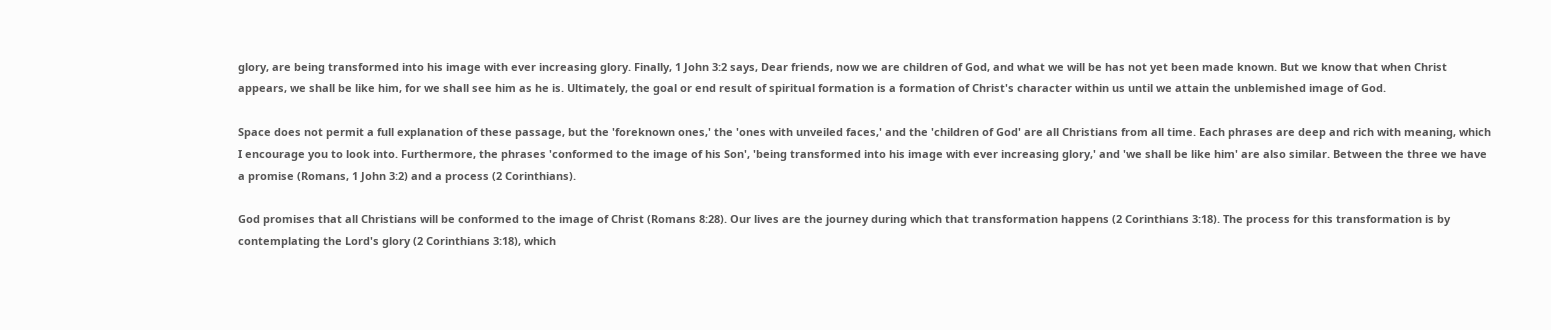glory, are being transformed into his image with ever increasing glory. Finally, 1 John 3:2 says, Dear friends, now we are children of God, and what we will be has not yet been made known. But we know that when Christ appears, we shall be like him, for we shall see him as he is. Ultimately, the goal or end result of spiritual formation is a formation of Christ's character within us until we attain the unblemished image of God.

Space does not permit a full explanation of these passage, but the 'foreknown ones,' the 'ones with unveiled faces,' and the 'children of God' are all Christians from all time. Each phrases are deep and rich with meaning, which I encourage you to look into. Furthermore, the phrases 'conformed to the image of his Son', 'being transformed into his image with ever increasing glory,' and 'we shall be like him' are also similar. Between the three we have a promise (Romans, 1 John 3:2) and a process (2 Corinthians).

God promises that all Christians will be conformed to the image of Christ (Romans 8:28). Our lives are the journey during which that transformation happens (2 Corinthians 3:18). The process for this transformation is by contemplating the Lord's glory (2 Corinthians 3:18), which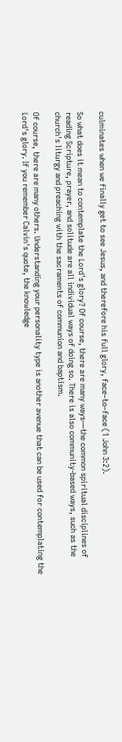culminates when we finally get to see Jesus, and therefore his full glory, face–to–face (1 John 3:2).

So what does it mean to contemplate the Lord's glory? Of course, there are many ways—the common spiritual disciplines of reading Scripture, prayer, and solitude are all individual ways of doing so. There is also community-based ways, such as the church's liturgy and preaching with the sacraments of communion and baptism.

Of course, there are many others. Understanding your personality type is another avenue that can be used for contemplating the Lord's glory. If you remember Calvin's quote, the knowledge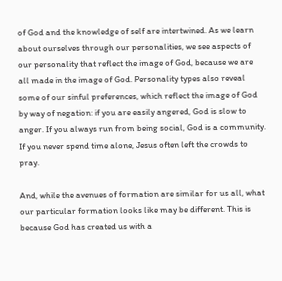of God and the knowledge of self are intertwined. As we learn about ourselves through our personalities, we see aspects of our personality that reflect the image of God, because we are all made in the image of God. Personality types also reveal some of our sinful preferences, which reflect the image of God by way of negation: if you are easily angered, God is slow to anger. If you always run from being social, God is a community. If you never spend time alone, Jesus often left the crowds to pray.

And, while the avenues of formation are similar for us all, what our particular formation looks like may be different. This is because God has created us with a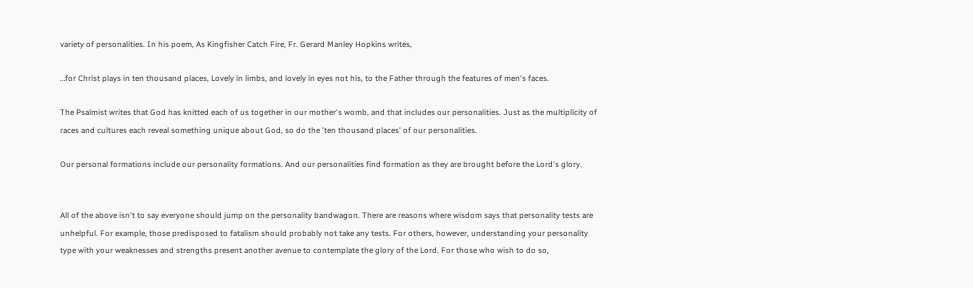variety of personalities. In his poem, As Kingfisher Catch Fire, Fr. Gerard Manley Hopkins writes,

…for Christ plays in ten thousand places, Lovely in limbs, and lovely in eyes not his, to the Father through the features of men's faces.

The Psalmist writes that God has knitted each of us together in our mother's womb, and that includes our personalities. Just as the multiplicity of races and cultures each reveal something unique about God, so do the 'ten thousand places' of our personalities.

Our personal formations include our personality formations. And our personalities find formation as they are brought before the Lord's glory.


All of the above isn't to say everyone should jump on the personality bandwagon. There are reasons where wisdom says that personality tests are unhelpful. For example, those predisposed to fatalism should probably not take any tests. For others, however, understanding your personality type with your weaknesses and strengths present another avenue to contemplate the glory of the Lord. For those who wish to do so,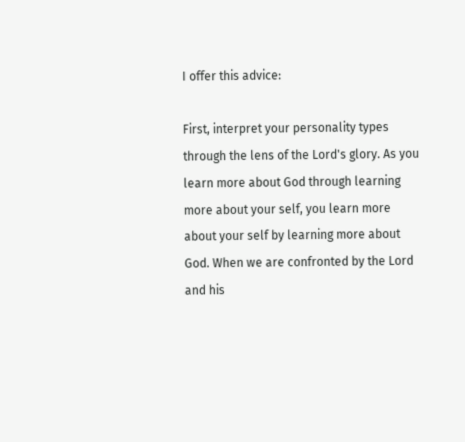I offer this advice:

First, interpret your personality types through the lens of the Lord's glory. As you learn more about God through learning more about your self, you learn more about your self by learning more about God. When we are confronted by the Lord and his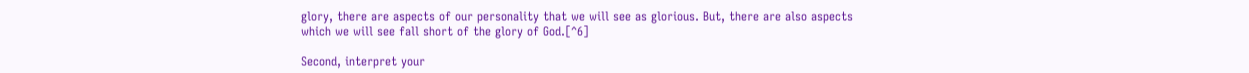glory, there are aspects of our personality that we will see as glorious. But, there are also aspects which we will see fall short of the glory of God.[^6]

Second, interpret your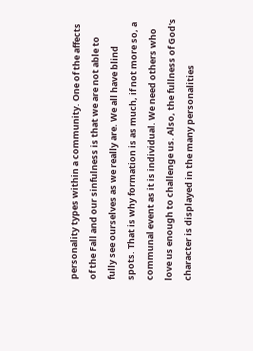personality types within a community. One of the affects of the Fall and our sinfulness is that we are not able to fully see ourselves as we really are. We all have blind spots. That is why formation is as much, if not more so, a communal event as it is individual. We need others who love us enough to challenge us. Also, the fullness of God's character is displayed in the many personalities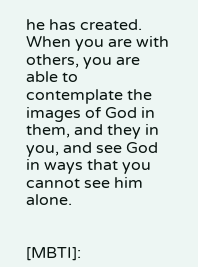he has created. When you are with others, you are able to contemplate the images of God in them, and they in you, and see God in ways that you cannot see him alone.


[MBTI]: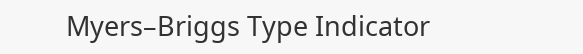Myers–Briggs Type Indicator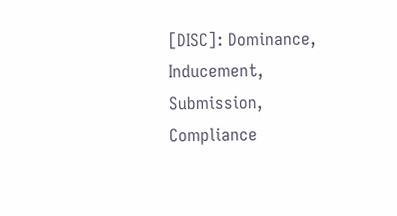[DISC]: Dominance, Inducement, Submission, Compliance